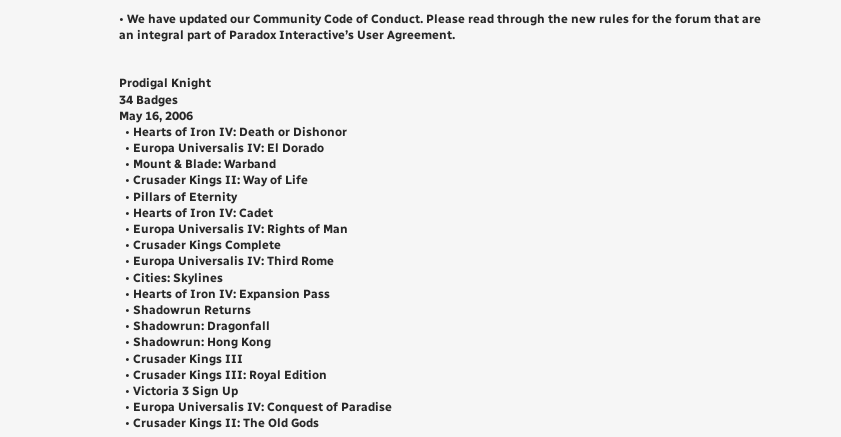• We have updated our Community Code of Conduct. Please read through the new rules for the forum that are an integral part of Paradox Interactive’s User Agreement.


Prodigal Knight
34 Badges
May 16, 2006
  • Hearts of Iron IV: Death or Dishonor
  • Europa Universalis IV: El Dorado
  • Mount & Blade: Warband
  • Crusader Kings II: Way of Life
  • Pillars of Eternity
  • Hearts of Iron IV: Cadet
  • Europa Universalis IV: Rights of Man
  • Crusader Kings Complete
  • Europa Universalis IV: Third Rome
  • Cities: Skylines
  • Hearts of Iron IV: Expansion Pass
  • Shadowrun Returns
  • Shadowrun: Dragonfall
  • Shadowrun: Hong Kong
  • Crusader Kings III
  • Crusader Kings III: Royal Edition
  • Victoria 3 Sign Up
  • Europa Universalis IV: Conquest of Paradise
  • Crusader Kings II: The Old Gods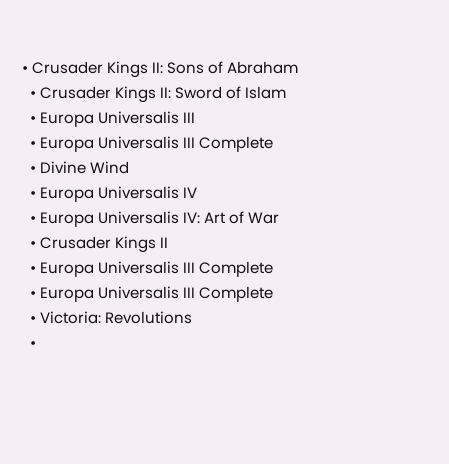• Crusader Kings II: Sons of Abraham
  • Crusader Kings II: Sword of Islam
  • Europa Universalis III
  • Europa Universalis III Complete
  • Divine Wind
  • Europa Universalis IV
  • Europa Universalis IV: Art of War
  • Crusader Kings II
  • Europa Universalis III Complete
  • Europa Universalis III Complete
  • Victoria: Revolutions
  •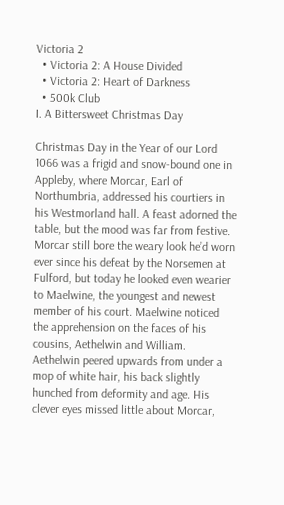Victoria 2
  • Victoria 2: A House Divided
  • Victoria 2: Heart of Darkness
  • 500k Club
I. A Bittersweet Christmas Day

Christmas Day in the Year of our Lord 1066 was a frigid and snow-bound one in Appleby, where Morcar, Earl of Northumbria, addressed his courtiers in his Westmorland hall. A feast adorned the table, but the mood was far from festive. Morcar still bore the weary look he’d worn ever since his defeat by the Norsemen at Fulford, but today he looked even wearier to Maelwine, the youngest and newest member of his court. Maelwine noticed the apprehension on the faces of his cousins, Aethelwin and William. Aethelwin peered upwards from under a mop of white hair, his back slightly hunched from deformity and age. His clever eyes missed little about Morcar,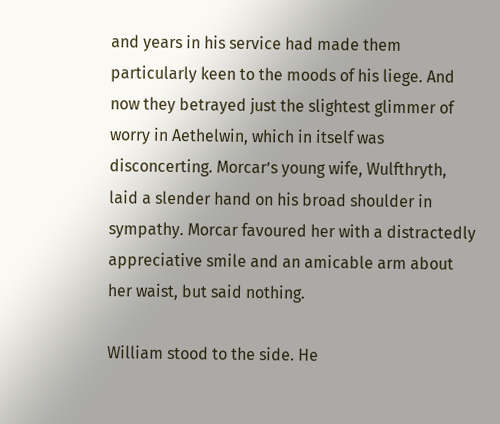and years in his service had made them particularly keen to the moods of his liege. And now they betrayed just the slightest glimmer of worry in Aethelwin, which in itself was disconcerting. Morcar’s young wife, Wulfthryth, laid a slender hand on his broad shoulder in sympathy. Morcar favoured her with a distractedly appreciative smile and an amicable arm about her waist, but said nothing.

William stood to the side. He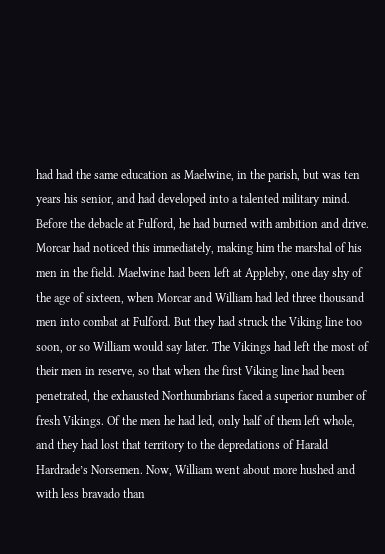had had the same education as Maelwine, in the parish, but was ten years his senior, and had developed into a talented military mind. Before the debacle at Fulford, he had burned with ambition and drive. Morcar had noticed this immediately, making him the marshal of his men in the field. Maelwine had been left at Appleby, one day shy of the age of sixteen, when Morcar and William had led three thousand men into combat at Fulford. But they had struck the Viking line too soon, or so William would say later. The Vikings had left the most of their men in reserve, so that when the first Viking line had been penetrated, the exhausted Northumbrians faced a superior number of fresh Vikings. Of the men he had led, only half of them left whole, and they had lost that territory to the depredations of Harald Hardrade’s Norsemen. Now, William went about more hushed and with less bravado than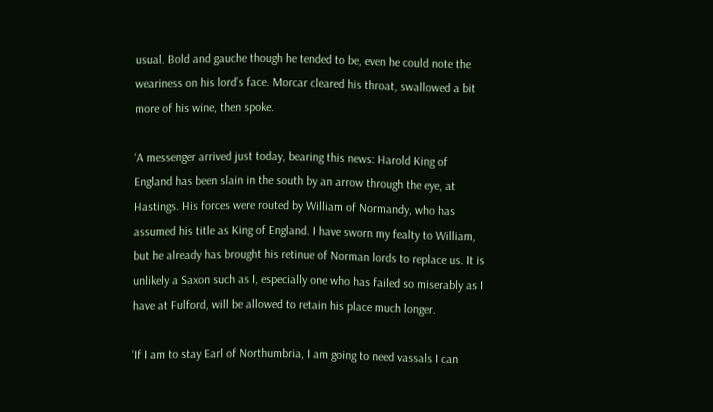usual. Bold and gauche though he tended to be, even he could note the weariness on his lord’s face. Morcar cleared his throat, swallowed a bit more of his wine, then spoke.

‘A messenger arrived just today, bearing this news: Harold King of England has been slain in the south by an arrow through the eye, at Hastings. His forces were routed by William of Normandy, who has assumed his title as King of England. I have sworn my fealty to William, but he already has brought his retinue of Norman lords to replace us. It is unlikely a Saxon such as I, especially one who has failed so miserably as I have at Fulford, will be allowed to retain his place much longer.

‘If I am to stay Earl of Northumbria, I am going to need vassals I can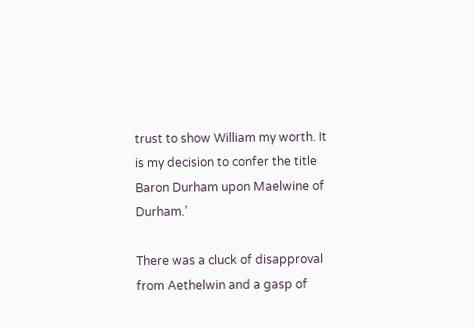trust to show William my worth. It is my decision to confer the title Baron Durham upon Maelwine of Durham.’

There was a cluck of disapproval from Aethelwin and a gasp of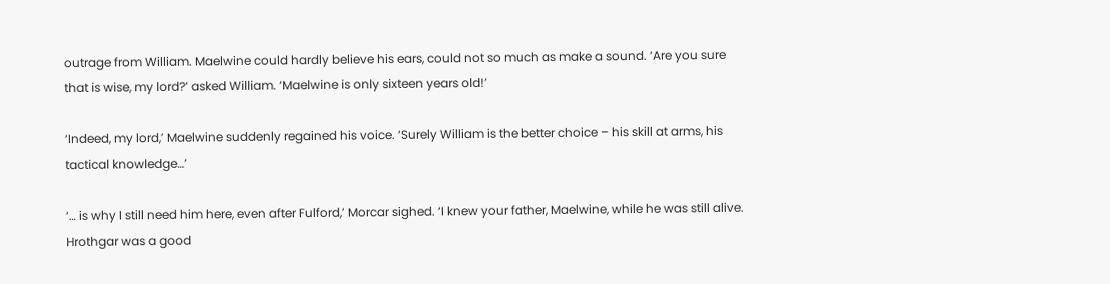outrage from William. Maelwine could hardly believe his ears, could not so much as make a sound. ‘Are you sure that is wise, my lord?’ asked William. ‘Maelwine is only sixteen years old!’

‘Indeed, my lord,’ Maelwine suddenly regained his voice. ‘Surely William is the better choice – his skill at arms, his tactical knowledge…’

‘… is why I still need him here, even after Fulford,’ Morcar sighed. ‘I knew your father, Maelwine, while he was still alive. Hrothgar was a good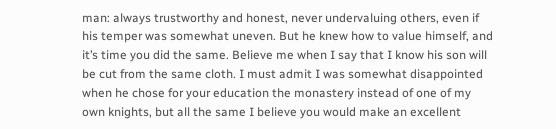man: always trustworthy and honest, never undervaluing others, even if his temper was somewhat uneven. But he knew how to value himself, and it’s time you did the same. Believe me when I say that I know his son will be cut from the same cloth. I must admit I was somewhat disappointed when he chose for your education the monastery instead of one of my own knights, but all the same I believe you would make an excellent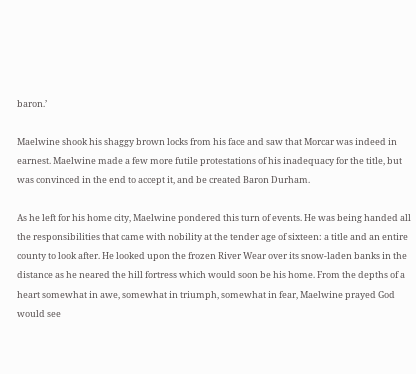baron.’

Maelwine shook his shaggy brown locks from his face and saw that Morcar was indeed in earnest. Maelwine made a few more futile protestations of his inadequacy for the title, but was convinced in the end to accept it, and be created Baron Durham.

As he left for his home city, Maelwine pondered this turn of events. He was being handed all the responsibilities that came with nobility at the tender age of sixteen: a title and an entire county to look after. He looked upon the frozen River Wear over its snow-laden banks in the distance as he neared the hill fortress which would soon be his home. From the depths of a heart somewhat in awe, somewhat in triumph, somewhat in fear, Maelwine prayed God would see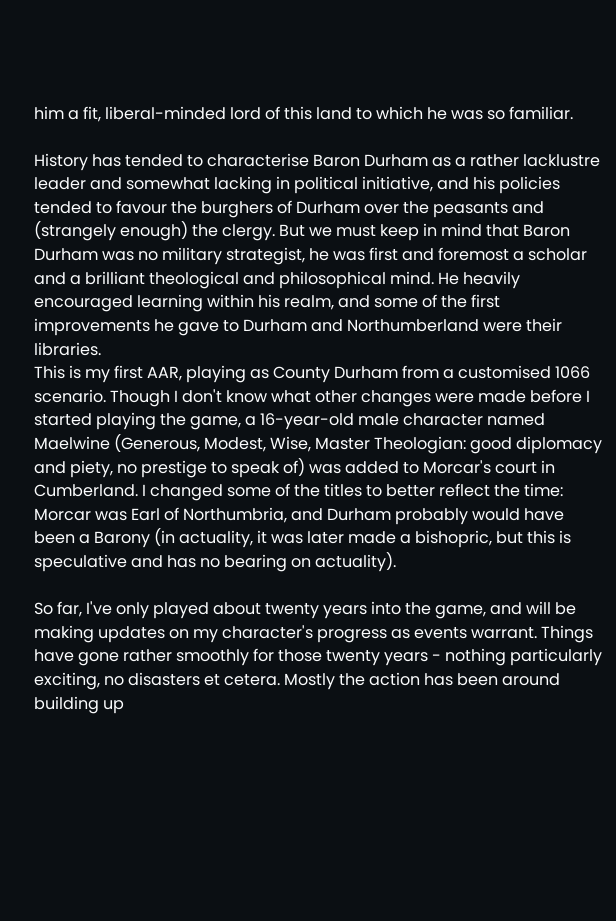him a fit, liberal-minded lord of this land to which he was so familiar.

History has tended to characterise Baron Durham as a rather lacklustre leader and somewhat lacking in political initiative, and his policies tended to favour the burghers of Durham over the peasants and (strangely enough) the clergy. But we must keep in mind that Baron Durham was no military strategist, he was first and foremost a scholar and a brilliant theological and philosophical mind. He heavily encouraged learning within his realm, and some of the first improvements he gave to Durham and Northumberland were their libraries.
This is my first AAR, playing as County Durham from a customised 1066 scenario. Though I don't know what other changes were made before I started playing the game, a 16-year-old male character named Maelwine (Generous, Modest, Wise, Master Theologian: good diplomacy and piety, no prestige to speak of) was added to Morcar's court in Cumberland. I changed some of the titles to better reflect the time: Morcar was Earl of Northumbria, and Durham probably would have been a Barony (in actuality, it was later made a bishopric, but this is speculative and has no bearing on actuality).

So far, I've only played about twenty years into the game, and will be making updates on my character's progress as events warrant. Things have gone rather smoothly for those twenty years - nothing particularly exciting, no disasters et cetera. Mostly the action has been around building up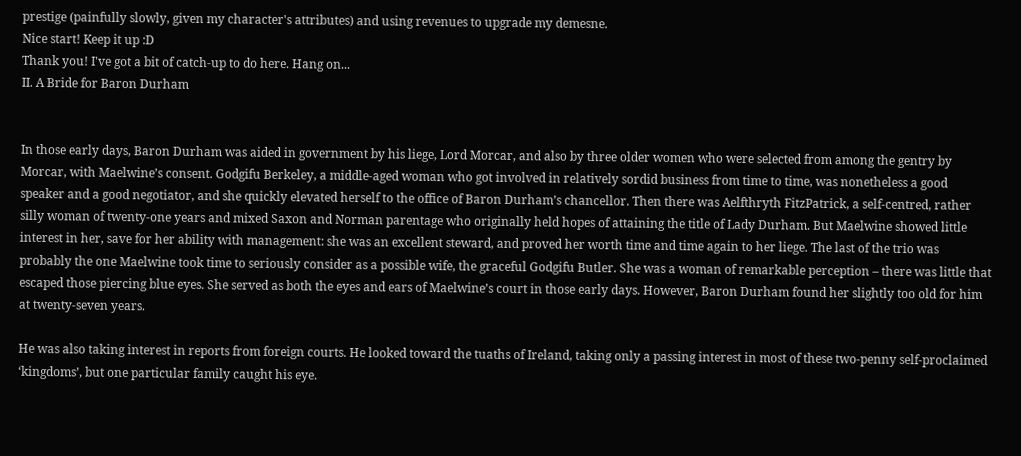prestige (painfully slowly, given my character's attributes) and using revenues to upgrade my demesne.
Nice start! Keep it up :D
Thank you! I've got a bit of catch-up to do here. Hang on...
II. A Bride for Baron Durham


In those early days, Baron Durham was aided in government by his liege, Lord Morcar, and also by three older women who were selected from among the gentry by Morcar, with Maelwine’s consent. Godgifu Berkeley, a middle-aged woman who got involved in relatively sordid business from time to time, was nonetheless a good speaker and a good negotiator, and she quickly elevated herself to the office of Baron Durham’s chancellor. Then there was Aelfthryth FitzPatrick, a self-centred, rather silly woman of twenty-one years and mixed Saxon and Norman parentage who originally held hopes of attaining the title of Lady Durham. But Maelwine showed little interest in her, save for her ability with management: she was an excellent steward, and proved her worth time and time again to her liege. The last of the trio was probably the one Maelwine took time to seriously consider as a possible wife, the graceful Godgifu Butler. She was a woman of remarkable perception – there was little that escaped those piercing blue eyes. She served as both the eyes and ears of Maelwine’s court in those early days. However, Baron Durham found her slightly too old for him at twenty-seven years.

He was also taking interest in reports from foreign courts. He looked toward the tuaths of Ireland, taking only a passing interest in most of these two-penny self-proclaimed ‘kingdoms’, but one particular family caught his eye.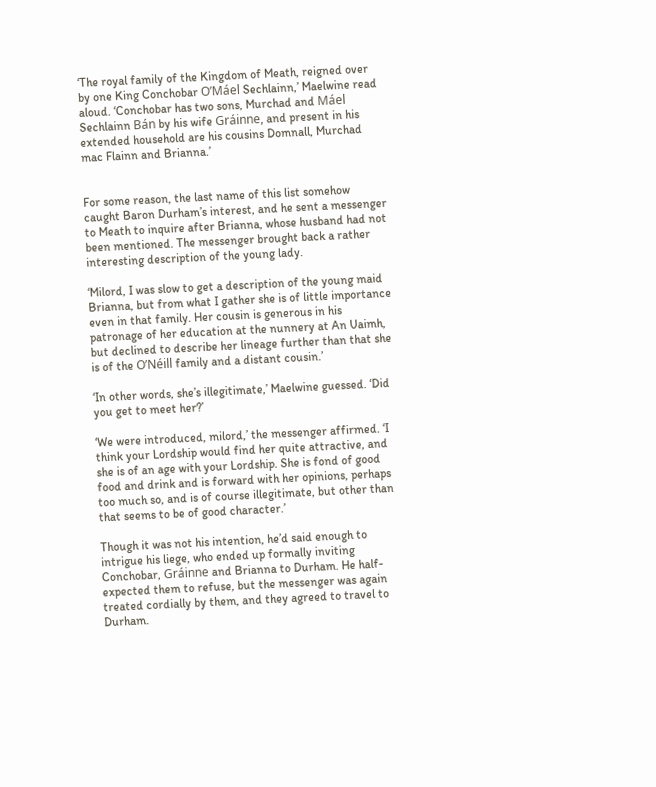‘The royal family of the Kingdom of Meath, reigned over by one King Conchobar O’Máel Sechlainn,’ Maelwine read aloud. ‘Conchobar has two sons, Murchad and Máel Sechlainn Bán by his wife Gráinne, and present in his extended household are his cousins Domnall, Murchad mac Flainn and Brianna.’


For some reason, the last name of this list somehow caught Baron Durham’s interest, and he sent a messenger to Meath to inquire after Brianna, whose husband had not been mentioned. The messenger brought back a rather interesting description of the young lady.

‘Milord, I was slow to get a description of the young maid Brianna, but from what I gather she is of little importance even in that family. Her cousin is generous in his patronage of her education at the nunnery at An Uaimh, but declined to describe her lineage further than that she is of the O’Néill family and a distant cousin.’

‘In other words, she’s illegitimate,’ Maelwine guessed. ‘Did you get to meet her?’

‘We were introduced, milord,’ the messenger affirmed. ‘I think your Lordship would find her quite attractive, and she is of an age with your Lordship. She is fond of good food and drink and is forward with her opinions, perhaps too much so, and is of course illegitimate, but other than that seems to be of good character.’

Though it was not his intention, he’d said enough to intrigue his liege, who ended up formally inviting Conchobar, Gráinne and Brianna to Durham. He half-expected them to refuse, but the messenger was again treated cordially by them, and they agreed to travel to Durham.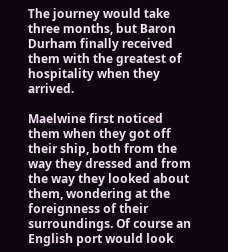The journey would take three months, but Baron Durham finally received them with the greatest of hospitality when they arrived.

Maelwine first noticed them when they got off their ship, both from the way they dressed and from the way they looked about them, wondering at the foreignness of their surroundings. Of course an English port would look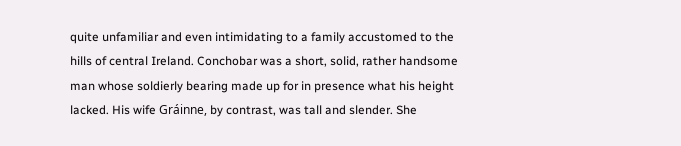quite unfamiliar and even intimidating to a family accustomed to the hills of central Ireland. Conchobar was a short, solid, rather handsome man whose soldierly bearing made up for in presence what his height lacked. His wife Gráinne, by contrast, was tall and slender. She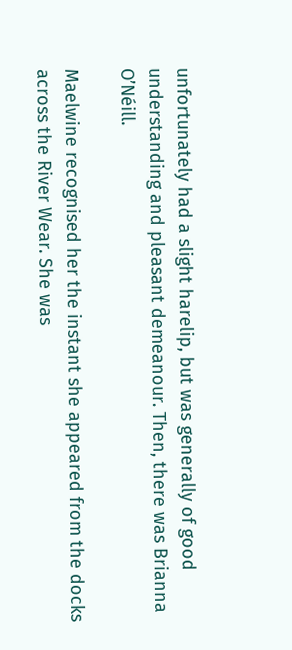unfortunately had a slight harelip, but was generally of good understanding and pleasant demeanour. Then, there was Brianna O’Néill.

Maelwine recognised her the instant she appeared from the docks across the River Wear. She was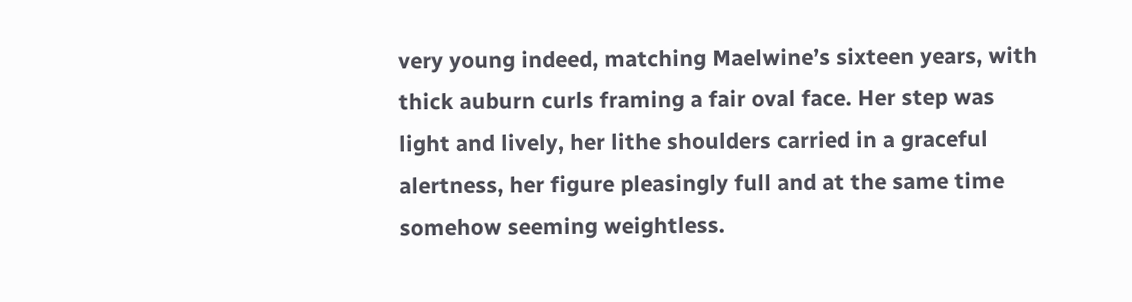very young indeed, matching Maelwine’s sixteen years, with thick auburn curls framing a fair oval face. Her step was light and lively, her lithe shoulders carried in a graceful alertness, her figure pleasingly full and at the same time somehow seeming weightless.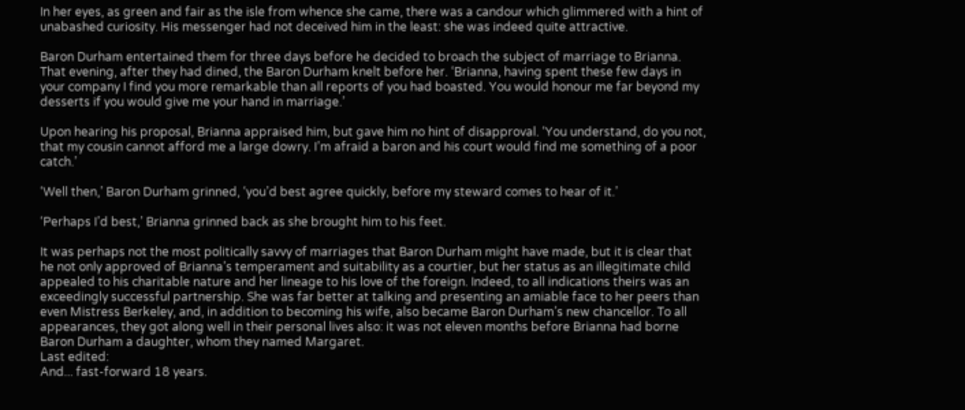In her eyes, as green and fair as the isle from whence she came, there was a candour which glimmered with a hint of unabashed curiosity. His messenger had not deceived him in the least: she was indeed quite attractive.

Baron Durham entertained them for three days before he decided to broach the subject of marriage to Brianna. That evening, after they had dined, the Baron Durham knelt before her. ‘Brianna, having spent these few days in your company I find you more remarkable than all reports of you had boasted. You would honour me far beyond my desserts if you would give me your hand in marriage.’

Upon hearing his proposal, Brianna appraised him, but gave him no hint of disapproval. ‘You understand, do you not, that my cousin cannot afford me a large dowry. I’m afraid a baron and his court would find me something of a poor catch.’

‘Well then,’ Baron Durham grinned, ‘you’d best agree quickly, before my steward comes to hear of it.’

‘Perhaps I’d best,’ Brianna grinned back as she brought him to his feet.

It was perhaps not the most politically savvy of marriages that Baron Durham might have made, but it is clear that he not only approved of Brianna’s temperament and suitability as a courtier, but her status as an illegitimate child appealed to his charitable nature and her lineage to his love of the foreign. Indeed, to all indications theirs was an exceedingly successful partnership. She was far better at talking and presenting an amiable face to her peers than even Mistress Berkeley, and, in addition to becoming his wife, also became Baron Durham’s new chancellor. To all appearances, they got along well in their personal lives also: it was not eleven months before Brianna had borne Baron Durham a daughter, whom they named Margaret.
Last edited:
And... fast-forward 18 years.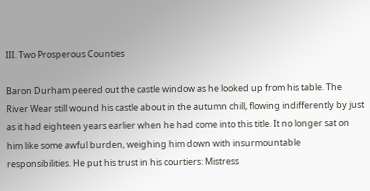III. Two Prosperous Counties

Baron Durham peered out the castle window as he looked up from his table. The River Wear still wound his castle about in the autumn chill, flowing indifferently by just as it had eighteen years earlier when he had come into this title. It no longer sat on him like some awful burden, weighing him down with insurmountable responsibilities. He put his trust in his courtiers: Mistress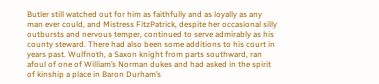Butler still watched out for him as faithfully and as loyally as any man ever could, and Mistress FitzPatrick, despite her occasional silly outbursts and nervous temper, continued to serve admirably as his county steward. There had also been some additions to his court in years past. Wulfnoth, a Saxon knight from parts southward, ran afoul of one of William’s Norman dukes and had asked in the spirit of kinship a place in Baron Durham’s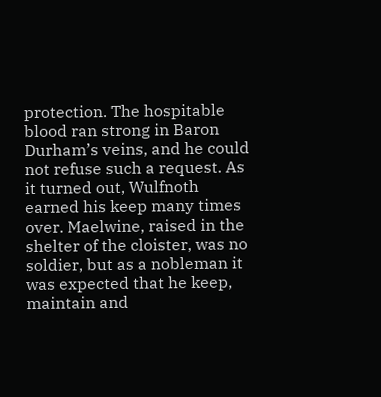protection. The hospitable blood ran strong in Baron Durham’s veins, and he could not refuse such a request. As it turned out, Wulfnoth earned his keep many times over. Maelwine, raised in the shelter of the cloister, was no soldier, but as a nobleman it was expected that he keep, maintain and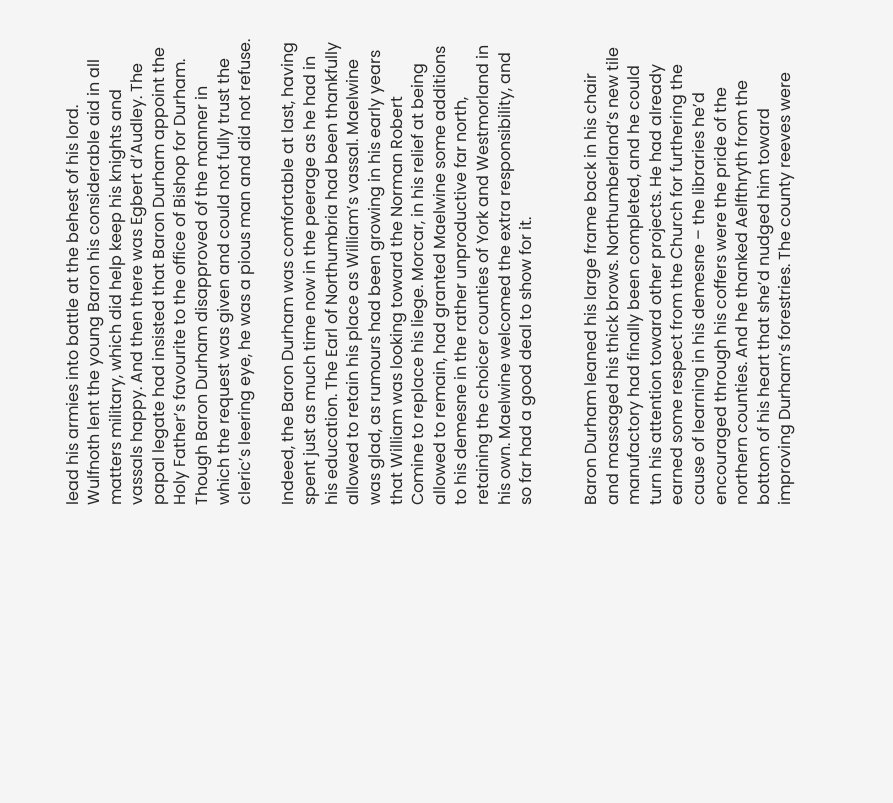lead his armies into battle at the behest of his lord. Wulfnoth lent the young Baron his considerable aid in all matters military, which did help keep his knights and vassals happy. And then there was Egbert d’Audley. The papal legate had insisted that Baron Durham appoint the Holy Father’s favourite to the office of Bishop for Durham. Though Baron Durham disapproved of the manner in which the request was given and could not fully trust the cleric’s leering eye, he was a pious man and did not refuse.

Indeed, the Baron Durham was comfortable at last, having spent just as much time now in the peerage as he had in his education. The Earl of Northumbria had been thankfully allowed to retain his place as William’s vassal. Maelwine was glad, as rumours had been growing in his early years that William was looking toward the Norman Robert Comine to replace his liege. Morcar, in his relief at being allowed to remain, had granted Maelwine some additions to his demesne in the rather unproductive far north, retaining the choicer counties of York and Westmorland in his own. Maelwine welcomed the extra responsibility, and so far had a good deal to show for it.


Baron Durham leaned his large frame back in his chair and massaged his thick brows. Northumberland’s new tile manufactory had finally been completed, and he could turn his attention toward other projects. He had already earned some respect from the Church for furthering the cause of learning in his demesne – the libraries he’d encouraged through his coffers were the pride of the northern counties. And he thanked Aelfthryth from the bottom of his heart that she’d nudged him toward improving Durham’s forestries. The county reeves were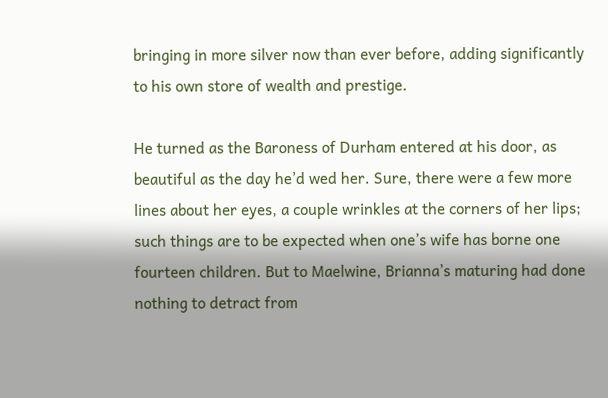bringing in more silver now than ever before, adding significantly to his own store of wealth and prestige.

He turned as the Baroness of Durham entered at his door, as beautiful as the day he’d wed her. Sure, there were a few more lines about her eyes, a couple wrinkles at the corners of her lips; such things are to be expected when one’s wife has borne one fourteen children. But to Maelwine, Brianna’s maturing had done nothing to detract from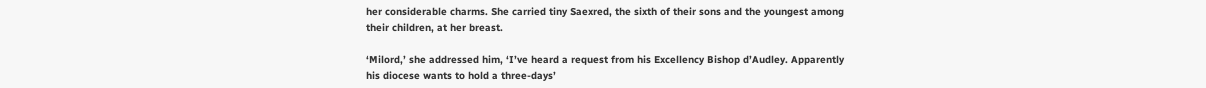her considerable charms. She carried tiny Saexred, the sixth of their sons and the youngest among their children, at her breast.

‘Milord,’ she addressed him, ‘I’ve heard a request from his Excellency Bishop d’Audley. Apparently his diocese wants to hold a three-days’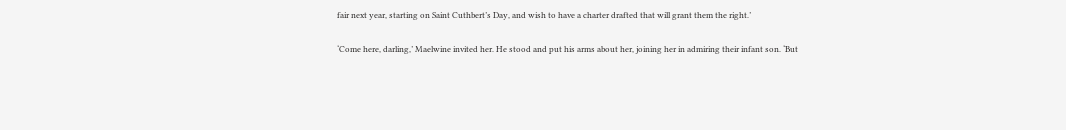fair next year, starting on Saint Cuthbert’s Day, and wish to have a charter drafted that will grant them the right.’

‘Come here, darling,’ Maelwine invited her. He stood and put his arms about her, joining her in admiring their infant son. ‘But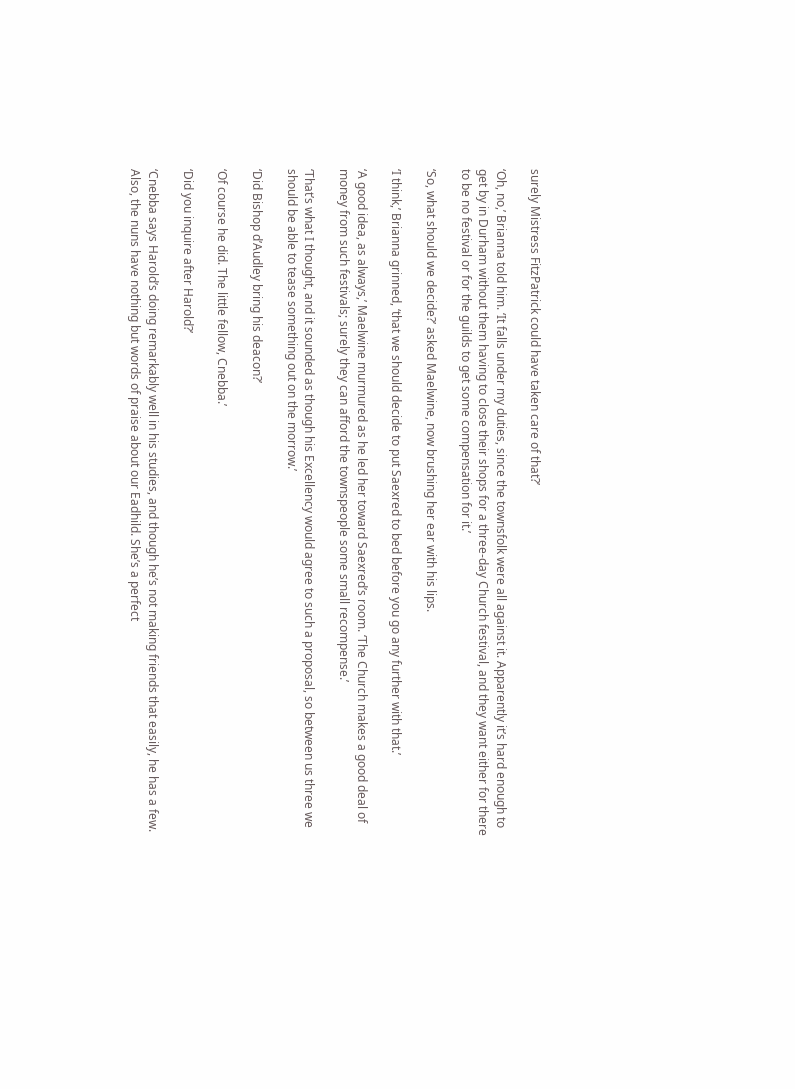surely Mistress FitzPatrick could have taken care of that?’

‘Oh, no,’ Brianna told him. ‘It falls under my duties, since the townsfolk were all against it. Apparently it’s hard enough to get by in Durham without them having to close their shops for a three-day Church festival, and they want either for there to be no festival or for the guilds to get some compensation for it.’

‘So, what should we decide?’ asked Maelwine, now brushing her ear with his lips.

‘I think,’ Brianna grinned, ‘that we should decide to put Saexred to bed before you go any further with that.’

‘A good idea, as always,’ Maelwine murmured as he led her toward Saexred’s room. ‘The Church makes a good deal of money from such festivals; surely they can afford the townspeople some small recompense.’

‘That’s what I thought, and it sounded as though his Excellency would agree to such a proposal, so between us three we should be able to tease something out on the morrow.’

‘Did Bishop d’Audley bring his deacon?’

‘Of course he did. The little fellow, Cnebba.’

‘Did you inquire after Harold?’

‘Cnebba says Harold’s doing remarkably well in his studies, and though he’s not making friends that easily, he has a few. Also, the nuns have nothing but words of praise about our Eadhild. She’s a perfect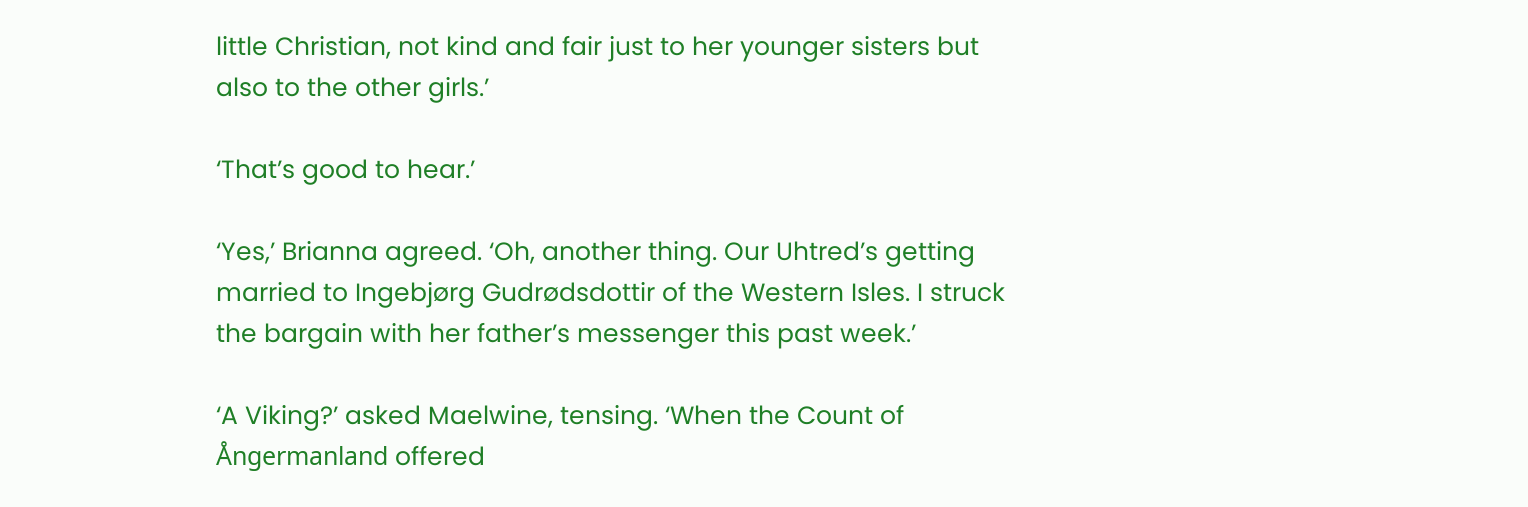little Christian, not kind and fair just to her younger sisters but also to the other girls.’

‘That’s good to hear.’

‘Yes,’ Brianna agreed. ‘Oh, another thing. Our Uhtred’s getting married to Ingebjørg Gudrødsdottir of the Western Isles. I struck the bargain with her father’s messenger this past week.’

‘A Viking?’ asked Maelwine, tensing. ‘When the Count of Ångermanland offered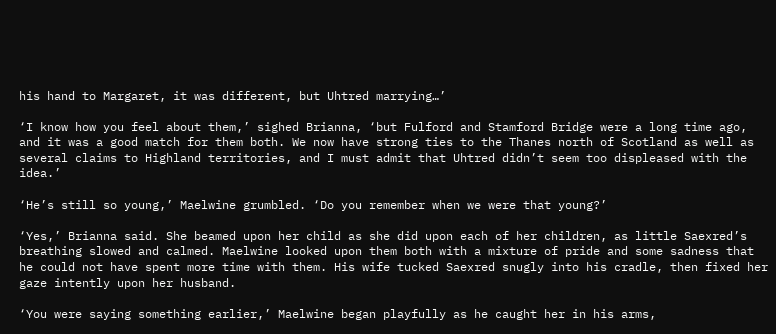his hand to Margaret, it was different, but Uhtred marrying…’

‘I know how you feel about them,’ sighed Brianna, ‘but Fulford and Stamford Bridge were a long time ago, and it was a good match for them both. We now have strong ties to the Thanes north of Scotland as well as several claims to Highland territories, and I must admit that Uhtred didn’t seem too displeased with the idea.’

‘He’s still so young,’ Maelwine grumbled. ‘Do you remember when we were that young?’

‘Yes,’ Brianna said. She beamed upon her child as she did upon each of her children, as little Saexred’s breathing slowed and calmed. Maelwine looked upon them both with a mixture of pride and some sadness that he could not have spent more time with them. His wife tucked Saexred snugly into his cradle, then fixed her gaze intently upon her husband.

‘You were saying something earlier,’ Maelwine began playfully as he caught her in his arms,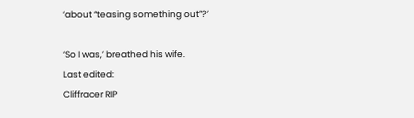‘about “teasing something out”?’

‘So I was,’ breathed his wife.
Last edited:
Cliffracer RIP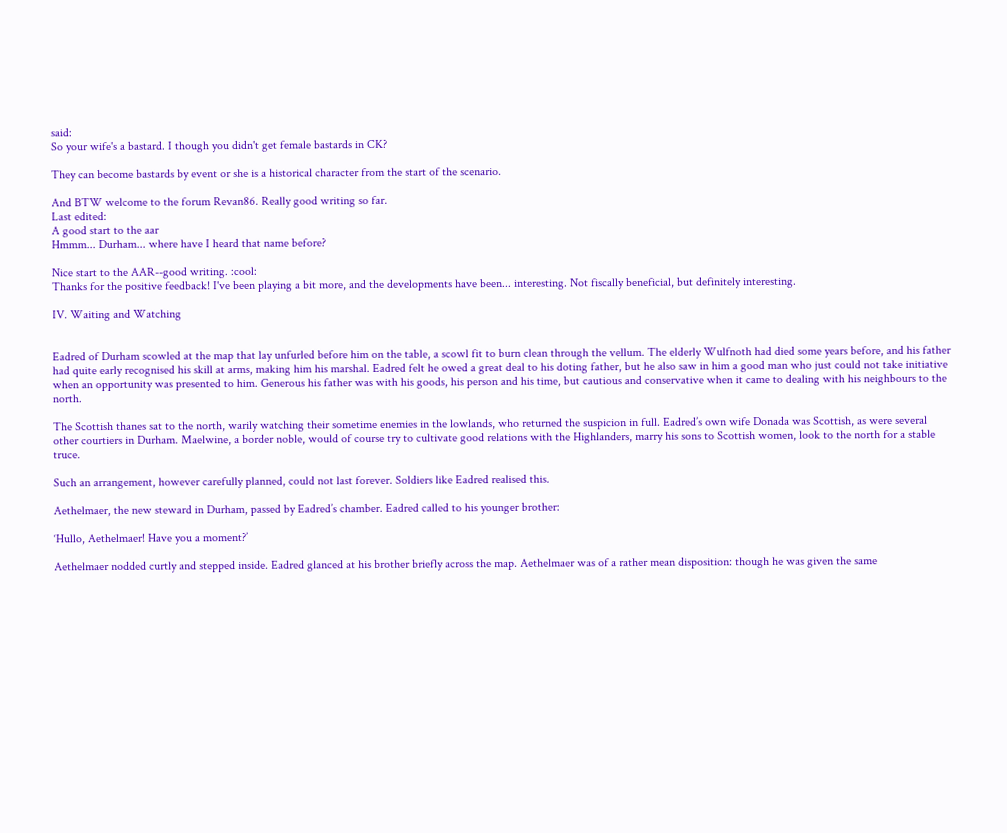said:
So your wife's a bastard. I though you didn't get female bastards in CK?

They can become bastards by event or she is a historical character from the start of the scenario.

And BTW welcome to the forum Revan86. Really good writing so far.
Last edited:
A good start to the aar
Hmmm... Durham... where have I heard that name before?

Nice start to the AAR--good writing. :cool:
Thanks for the positive feedback! I've been playing a bit more, and the developments have been... interesting. Not fiscally beneficial, but definitely interesting.

IV. Waiting and Watching


Eadred of Durham scowled at the map that lay unfurled before him on the table, a scowl fit to burn clean through the vellum. The elderly Wulfnoth had died some years before, and his father had quite early recognised his skill at arms, making him his marshal. Eadred felt he owed a great deal to his doting father, but he also saw in him a good man who just could not take initiative when an opportunity was presented to him. Generous his father was with his goods, his person and his time, but cautious and conservative when it came to dealing with his neighbours to the north.

The Scottish thanes sat to the north, warily watching their sometime enemies in the lowlands, who returned the suspicion in full. Eadred’s own wife Donada was Scottish, as were several other courtiers in Durham. Maelwine, a border noble, would of course try to cultivate good relations with the Highlanders, marry his sons to Scottish women, look to the north for a stable truce.

Such an arrangement, however carefully planned, could not last forever. Soldiers like Eadred realised this.

Aethelmaer, the new steward in Durham, passed by Eadred’s chamber. Eadred called to his younger brother:

‘Hullo, Aethelmaer! Have you a moment?’

Aethelmaer nodded curtly and stepped inside. Eadred glanced at his brother briefly across the map. Aethelmaer was of a rather mean disposition: though he was given the same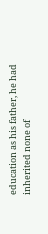education as his father, he had inherited none of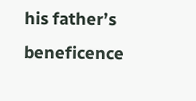his father’s beneficence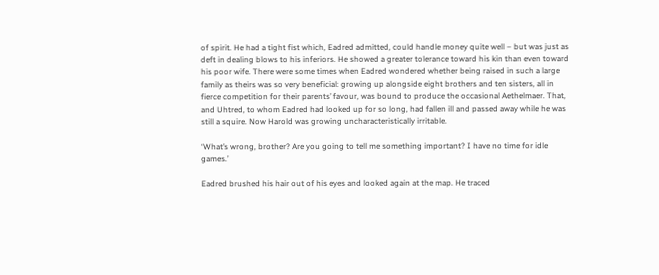of spirit. He had a tight fist which, Eadred admitted, could handle money quite well – but was just as deft in dealing blows to his inferiors. He showed a greater tolerance toward his kin than even toward his poor wife. There were some times when Eadred wondered whether being raised in such a large family as theirs was so very beneficial: growing up alongside eight brothers and ten sisters, all in fierce competition for their parents’ favour, was bound to produce the occasional Aethelmaer. That, and Uhtred, to whom Eadred had looked up for so long, had fallen ill and passed away while he was still a squire. Now Harold was growing uncharacteristically irritable.

‘What’s wrong, brother? Are you going to tell me something important? I have no time for idle games.’

Eadred brushed his hair out of his eyes and looked again at the map. He traced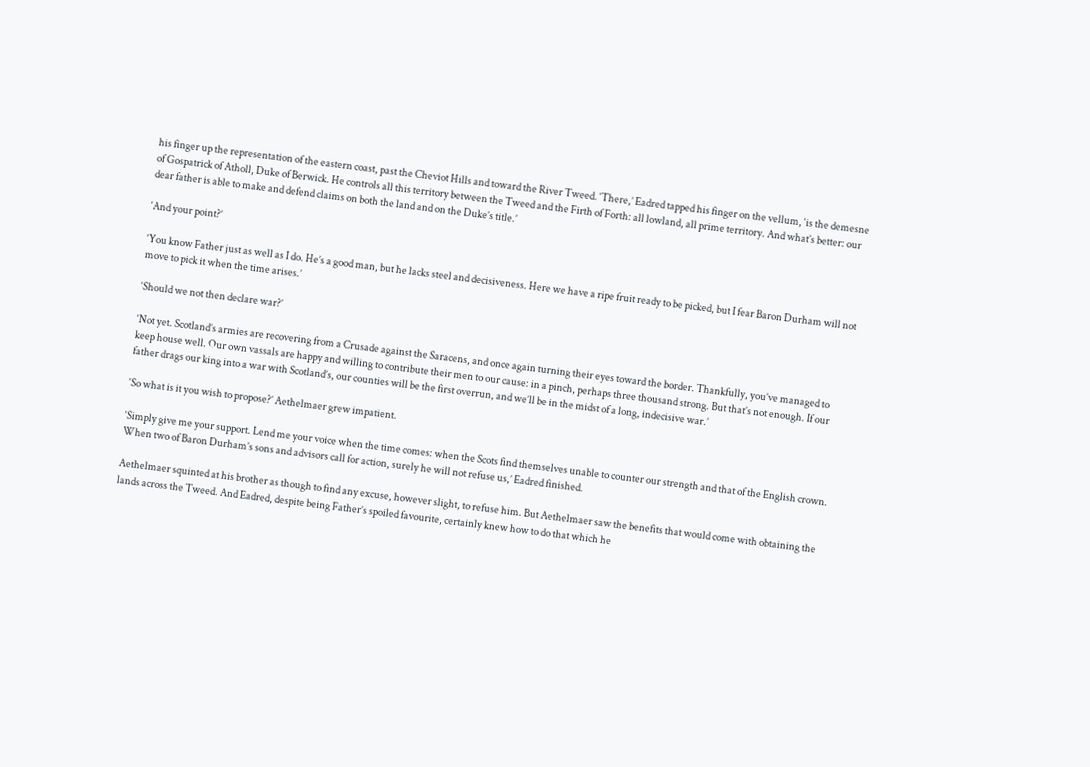his finger up the representation of the eastern coast, past the Cheviot Hills and toward the River Tweed. ‘There,’ Eadred tapped his finger on the vellum, ‘is the demesne of Gospatrick of Atholl, Duke of Berwick. He controls all this territory between the Tweed and the Firth of Forth: all lowland, all prime territory. And what’s better: our dear father is able to make and defend claims on both the land and on the Duke’s title.’

‘And your point?’

‘You know Father just as well as I do. He’s a good man, but he lacks steel and decisiveness. Here we have a ripe fruit ready to be picked, but I fear Baron Durham will not move to pick it when the time arises.’

‘Should we not then declare war?’

‘Not yet. Scotland’s armies are recovering from a Crusade against the Saracens, and once again turning their eyes toward the border. Thankfully, you’ve managed to keep house well. Our own vassals are happy and willing to contribute their men to our cause: in a pinch, perhaps three thousand strong. But that’s not enough. If our father drags our king into a war with Scotland’s, our counties will be the first overrun, and we’ll be in the midst of a long, indecisive war.’

‘So what is it you wish to propose?’ Aethelmaer grew impatient.

‘Simply give me your support. Lend me your voice when the time comes: when the Scots find themselves unable to counter our strength and that of the English crown. When two of Baron Durham’s sons and advisors call for action, surely he will not refuse us,’ Eadred finished.

Aethelmaer squinted at his brother as though to find any excuse, however slight, to refuse him. But Aethelmaer saw the benefits that would come with obtaining the lands across the Tweed. And Eadred, despite being Father’s spoiled favourite, certainly knew how to do that which he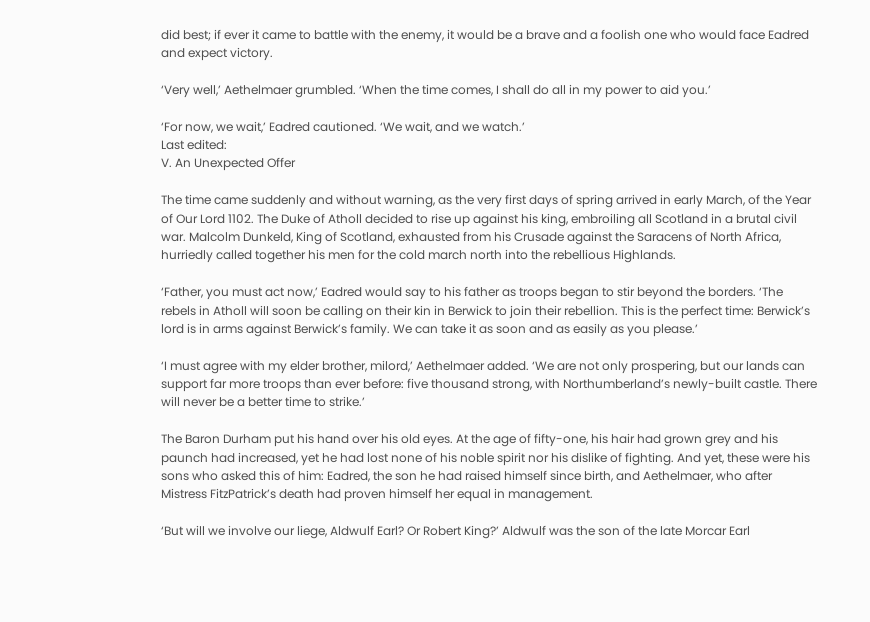did best; if ever it came to battle with the enemy, it would be a brave and a foolish one who would face Eadred and expect victory.

‘Very well,’ Aethelmaer grumbled. ‘When the time comes, I shall do all in my power to aid you.’

‘For now, we wait,’ Eadred cautioned. ‘We wait, and we watch.’
Last edited:
V. An Unexpected Offer

The time came suddenly and without warning, as the very first days of spring arrived in early March, of the Year of Our Lord 1102. The Duke of Atholl decided to rise up against his king, embroiling all Scotland in a brutal civil war. Malcolm Dunkeld, King of Scotland, exhausted from his Crusade against the Saracens of North Africa, hurriedly called together his men for the cold march north into the rebellious Highlands.

‘Father, you must act now,’ Eadred would say to his father as troops began to stir beyond the borders. ‘The rebels in Atholl will soon be calling on their kin in Berwick to join their rebellion. This is the perfect time: Berwick’s lord is in arms against Berwick’s family. We can take it as soon and as easily as you please.’

‘I must agree with my elder brother, milord,’ Aethelmaer added. ‘We are not only prospering, but our lands can support far more troops than ever before: five thousand strong, with Northumberland’s newly-built castle. There will never be a better time to strike.’

The Baron Durham put his hand over his old eyes. At the age of fifty-one, his hair had grown grey and his paunch had increased, yet he had lost none of his noble spirit nor his dislike of fighting. And yet, these were his sons who asked this of him: Eadred, the son he had raised himself since birth, and Aethelmaer, who after Mistress FitzPatrick’s death had proven himself her equal in management.

‘But will we involve our liege, Aldwulf Earl? Or Robert King?’ Aldwulf was the son of the late Morcar Earl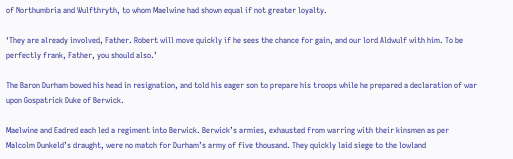of Northumbria and Wulfthryth, to whom Maelwine had shown equal if not greater loyalty.

‘They are already involved, Father. Robert will move quickly if he sees the chance for gain, and our lord Aldwulf with him. To be perfectly frank, Father, you should also.’

The Baron Durham bowed his head in resignation, and told his eager son to prepare his troops while he prepared a declaration of war upon Gospatrick Duke of Berwick.

Maelwine and Eadred each led a regiment into Berwick. Berwick’s armies, exhausted from warring with their kinsmen as per Malcolm Dunkeld’s draught, were no match for Durham’s army of five thousand. They quickly laid siege to the lowland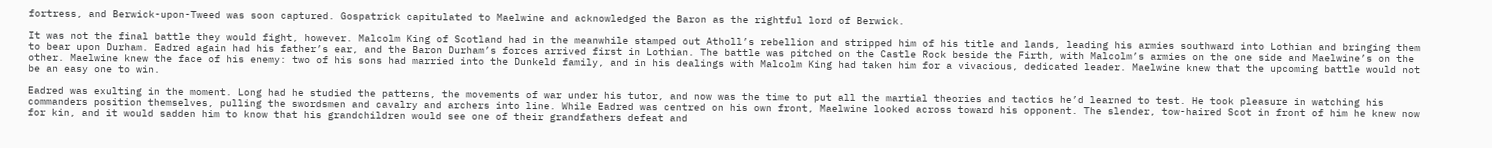fortress, and Berwick-upon-Tweed was soon captured. Gospatrick capitulated to Maelwine and acknowledged the Baron as the rightful lord of Berwick.

It was not the final battle they would fight, however. Malcolm King of Scotland had in the meanwhile stamped out Atholl’s rebellion and stripped him of his title and lands, leading his armies southward into Lothian and bringing them to bear upon Durham. Eadred again had his father’s ear, and the Baron Durham’s forces arrived first in Lothian. The battle was pitched on the Castle Rock beside the Firth, with Malcolm’s armies on the one side and Maelwine’s on the other. Maelwine knew the face of his enemy: two of his sons had married into the Dunkeld family, and in his dealings with Malcolm King had taken him for a vivacious, dedicated leader. Maelwine knew that the upcoming battle would not be an easy one to win.

Eadred was exulting in the moment. Long had he studied the patterns, the movements of war under his tutor, and now was the time to put all the martial theories and tactics he’d learned to test. He took pleasure in watching his commanders position themselves, pulling the swordsmen and cavalry and archers into line. While Eadred was centred on his own front, Maelwine looked across toward his opponent. The slender, tow-haired Scot in front of him he knew now for kin, and it would sadden him to know that his grandchildren would see one of their grandfathers defeat and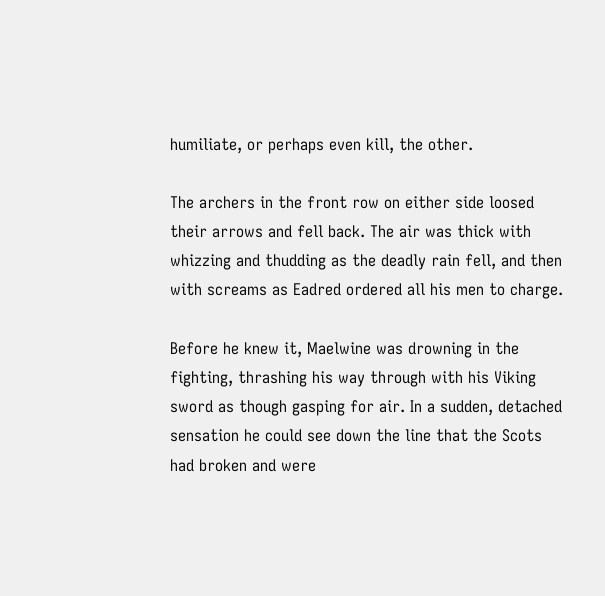humiliate, or perhaps even kill, the other.

The archers in the front row on either side loosed their arrows and fell back. The air was thick with whizzing and thudding as the deadly rain fell, and then with screams as Eadred ordered all his men to charge.

Before he knew it, Maelwine was drowning in the fighting, thrashing his way through with his Viking sword as though gasping for air. In a sudden, detached sensation he could see down the line that the Scots had broken and were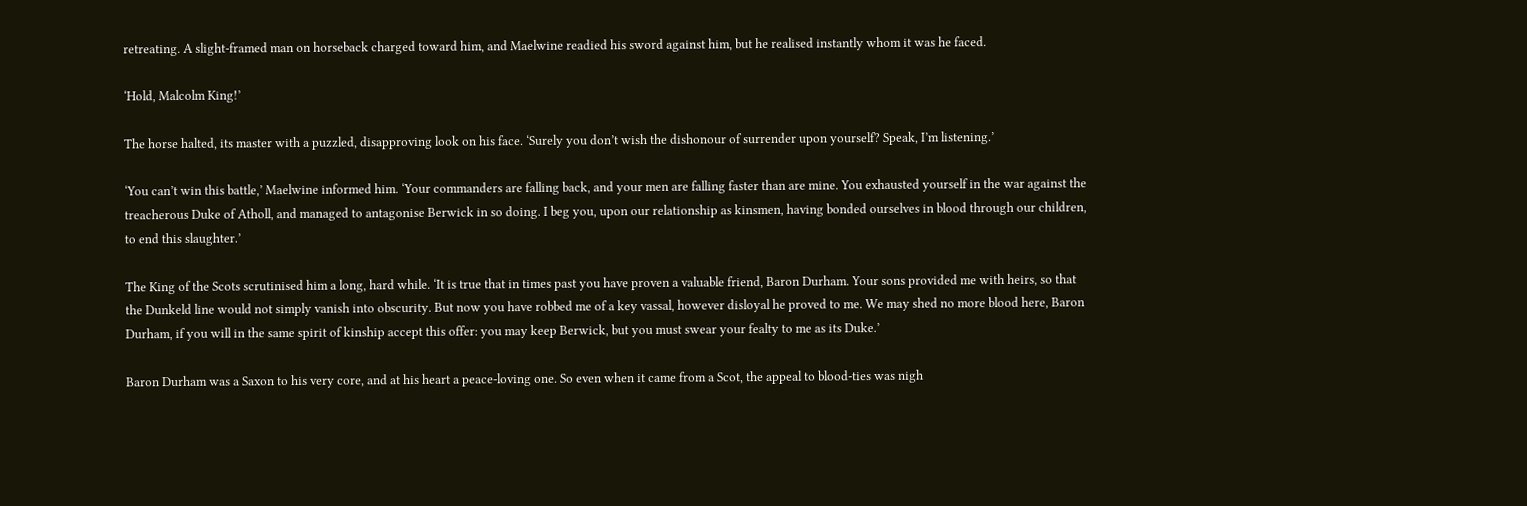retreating. A slight-framed man on horseback charged toward him, and Maelwine readied his sword against him, but he realised instantly whom it was he faced.

‘Hold, Malcolm King!’

The horse halted, its master with a puzzled, disapproving look on his face. ‘Surely you don’t wish the dishonour of surrender upon yourself? Speak, I’m listening.’

‘You can’t win this battle,’ Maelwine informed him. ‘Your commanders are falling back, and your men are falling faster than are mine. You exhausted yourself in the war against the treacherous Duke of Atholl, and managed to antagonise Berwick in so doing. I beg you, upon our relationship as kinsmen, having bonded ourselves in blood through our children, to end this slaughter.’

The King of the Scots scrutinised him a long, hard while. ‘It is true that in times past you have proven a valuable friend, Baron Durham. Your sons provided me with heirs, so that the Dunkeld line would not simply vanish into obscurity. But now you have robbed me of a key vassal, however disloyal he proved to me. We may shed no more blood here, Baron Durham, if you will in the same spirit of kinship accept this offer: you may keep Berwick, but you must swear your fealty to me as its Duke.’

Baron Durham was a Saxon to his very core, and at his heart a peace-loving one. So even when it came from a Scot, the appeal to blood-ties was nigh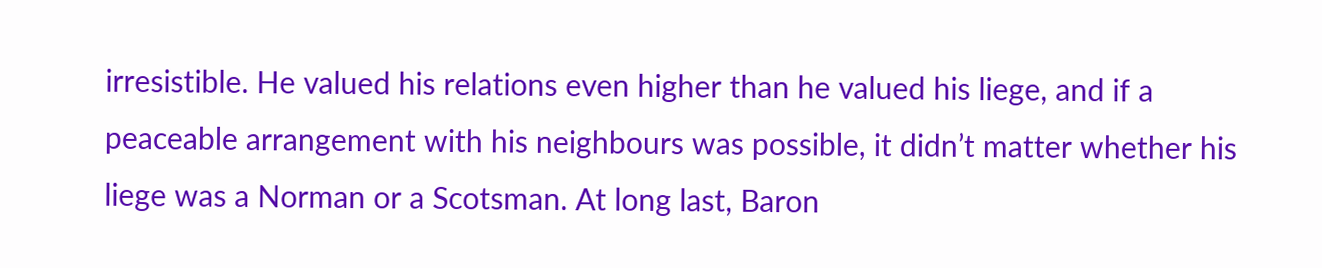irresistible. He valued his relations even higher than he valued his liege, and if a peaceable arrangement with his neighbours was possible, it didn’t matter whether his liege was a Norman or a Scotsman. At long last, Baron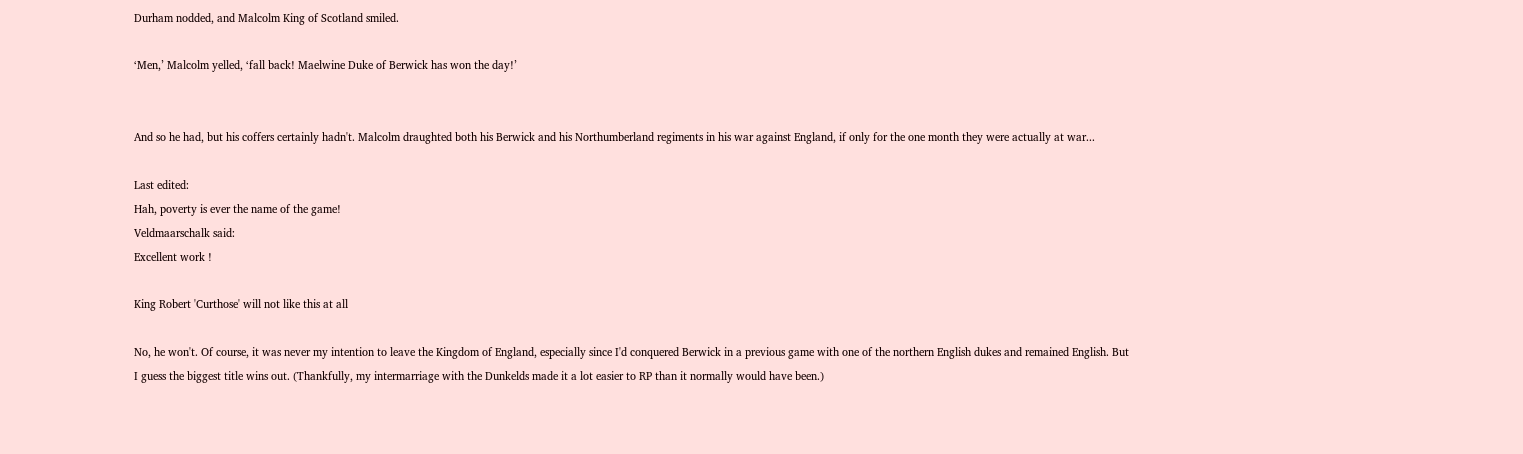Durham nodded, and Malcolm King of Scotland smiled.

‘Men,’ Malcolm yelled, ‘fall back! Maelwine Duke of Berwick has won the day!’


And so he had, but his coffers certainly hadn't. Malcolm draughted both his Berwick and his Northumberland regiments in his war against England, if only for the one month they were actually at war...

Last edited:
Hah, poverty is ever the name of the game!
Veldmaarschalk said:
Excellent work !

King Robert 'Curthose' will not like this at all

No, he won't. Of course, it was never my intention to leave the Kingdom of England, especially since I'd conquered Berwick in a previous game with one of the northern English dukes and remained English. But I guess the biggest title wins out. (Thankfully, my intermarriage with the Dunkelds made it a lot easier to RP than it normally would have been.)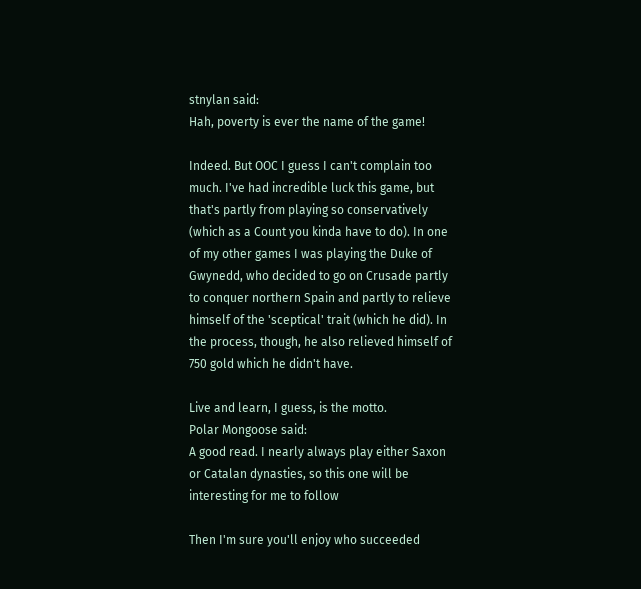stnylan said:
Hah, poverty is ever the name of the game!

Indeed. But OOC I guess I can't complain too much. I've had incredible luck this game, but that's partly from playing so conservatively (which as a Count you kinda have to do). In one of my other games I was playing the Duke of Gwynedd, who decided to go on Crusade partly to conquer northern Spain and partly to relieve himself of the 'sceptical' trait (which he did). In the process, though, he also relieved himself of 750 gold which he didn't have.

Live and learn, I guess, is the motto.
Polar Mongoose said:
A good read. I nearly always play either Saxon or Catalan dynasties, so this one will be interesting for me to follow

Then I'm sure you'll enjoy who succeeded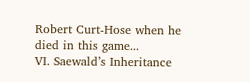Robert Curt-Hose when he died in this game...
VI. Saewald’s Inheritance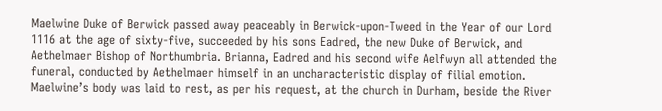Maelwine Duke of Berwick passed away peaceably in Berwick-upon-Tweed in the Year of our Lord 1116 at the age of sixty-five, succeeded by his sons Eadred, the new Duke of Berwick, and Aethelmaer Bishop of Northumbria. Brianna, Eadred and his second wife Aelfwyn all attended the funeral, conducted by Aethelmaer himself in an uncharacteristic display of filial emotion. Maelwine’s body was laid to rest, as per his request, at the church in Durham, beside the River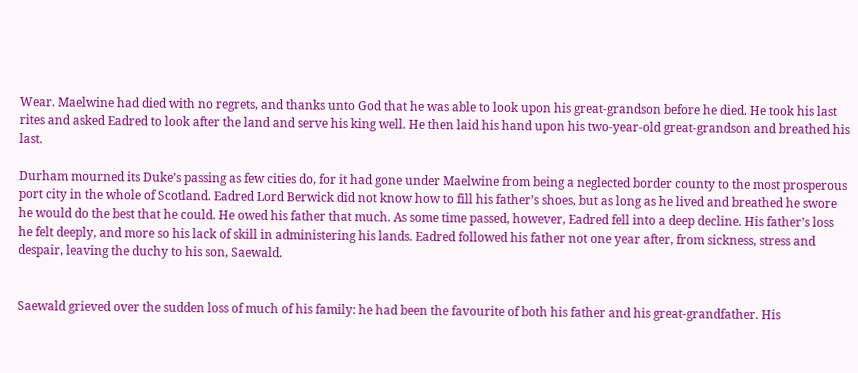Wear. Maelwine had died with no regrets, and thanks unto God that he was able to look upon his great-grandson before he died. He took his last rites and asked Eadred to look after the land and serve his king well. He then laid his hand upon his two-year-old great-grandson and breathed his last.

Durham mourned its Duke’s passing as few cities do, for it had gone under Maelwine from being a neglected border county to the most prosperous port city in the whole of Scotland. Eadred Lord Berwick did not know how to fill his father’s shoes, but as long as he lived and breathed he swore he would do the best that he could. He owed his father that much. As some time passed, however, Eadred fell into a deep decline. His father’s loss he felt deeply, and more so his lack of skill in administering his lands. Eadred followed his father not one year after, from sickness, stress and despair, leaving the duchy to his son, Saewald.


Saewald grieved over the sudden loss of much of his family: he had been the favourite of both his father and his great-grandfather. His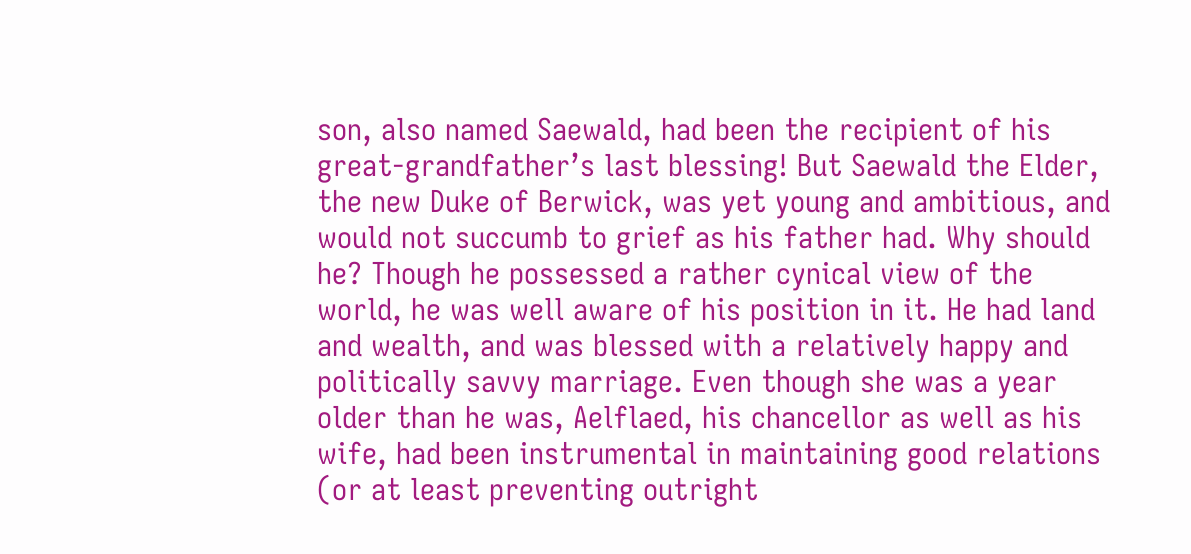son, also named Saewald, had been the recipient of his great-grandfather’s last blessing! But Saewald the Elder, the new Duke of Berwick, was yet young and ambitious, and would not succumb to grief as his father had. Why should he? Though he possessed a rather cynical view of the world, he was well aware of his position in it. He had land and wealth, and was blessed with a relatively happy and politically savvy marriage. Even though she was a year older than he was, Aelflaed, his chancellor as well as his wife, had been instrumental in maintaining good relations (or at least preventing outright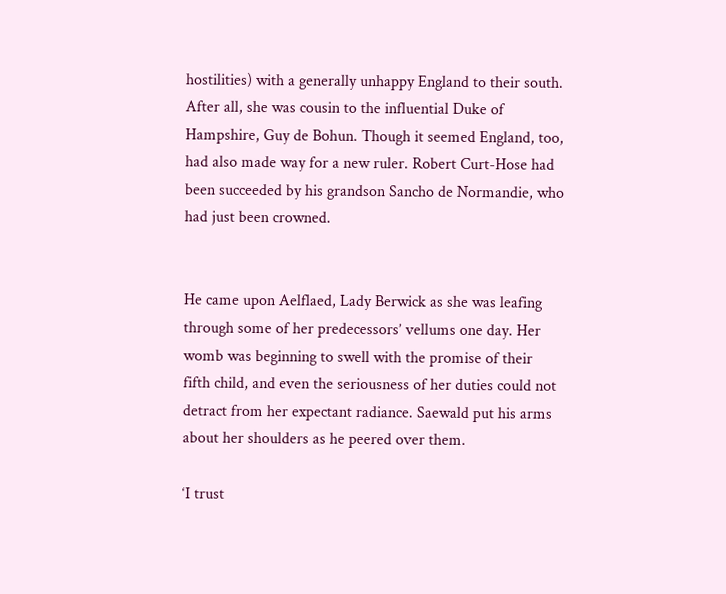hostilities) with a generally unhappy England to their south. After all, she was cousin to the influential Duke of Hampshire, Guy de Bohun. Though it seemed England, too, had also made way for a new ruler. Robert Curt-Hose had been succeeded by his grandson Sancho de Normandie, who had just been crowned.


He came upon Aelflaed, Lady Berwick as she was leafing through some of her predecessors’ vellums one day. Her womb was beginning to swell with the promise of their fifth child, and even the seriousness of her duties could not detract from her expectant radiance. Saewald put his arms about her shoulders as he peered over them.

‘I trust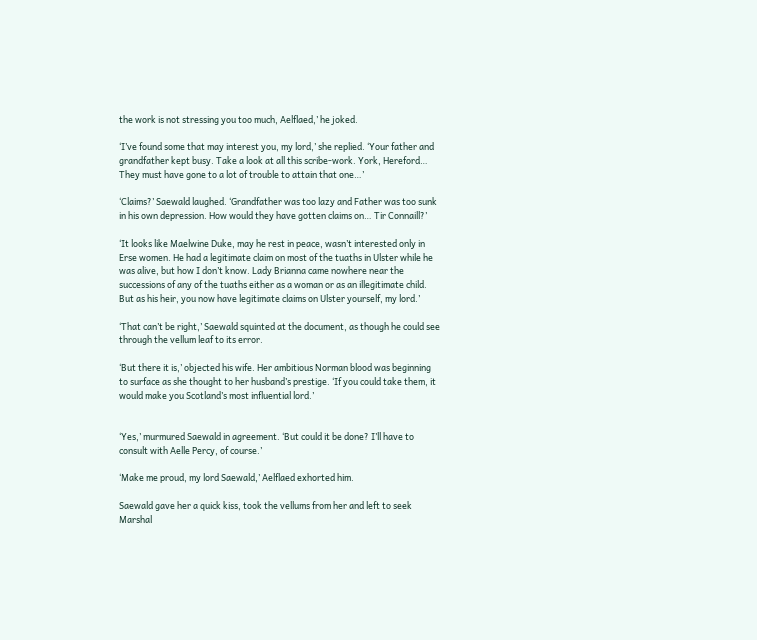the work is not stressing you too much, Aelflaed,’ he joked.

‘I’ve found some that may interest you, my lord,’ she replied. ‘Your father and grandfather kept busy. Take a look at all this scribe-work. York, Hereford… They must have gone to a lot of trouble to attain that one…’

‘Claims?’ Saewald laughed. ‘Grandfather was too lazy and Father was too sunk in his own depression. How would they have gotten claims on… Tir Connaill?’

‘It looks like Maelwine Duke, may he rest in peace, wasn’t interested only in Erse women. He had a legitimate claim on most of the tuaths in Ulster while he was alive, but how I don’t know. Lady Brianna came nowhere near the successions of any of the tuaths either as a woman or as an illegitimate child. But as his heir, you now have legitimate claims on Ulster yourself, my lord.’

‘That can’t be right,’ Saewald squinted at the document, as though he could see through the vellum leaf to its error.

‘But there it is,’ objected his wife. Her ambitious Norman blood was beginning to surface as she thought to her husband’s prestige. ‘If you could take them, it would make you Scotland’s most influential lord.’


‘Yes,’ murmured Saewald in agreement. ‘But could it be done? I’ll have to consult with Aelle Percy, of course.’

‘Make me proud, my lord Saewald,’ Aelflaed exhorted him.

Saewald gave her a quick kiss, took the vellums from her and left to seek Marshal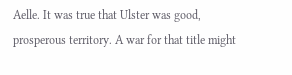Aelle. It was true that Ulster was good, prosperous territory. A war for that title might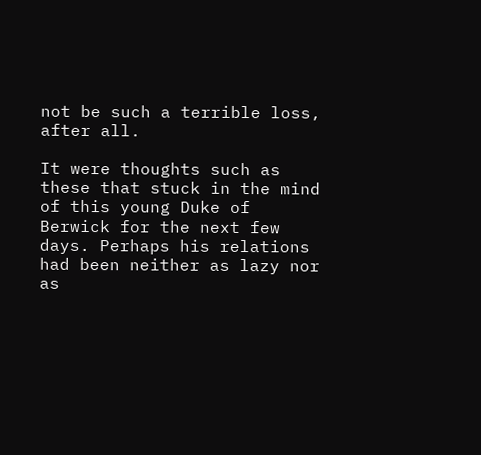not be such a terrible loss, after all.

It were thoughts such as these that stuck in the mind of this young Duke of Berwick for the next few days. Perhaps his relations had been neither as lazy nor as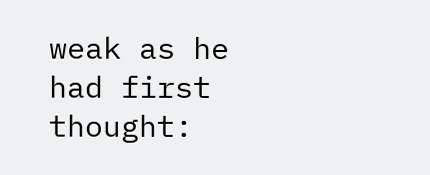weak as he had first thought: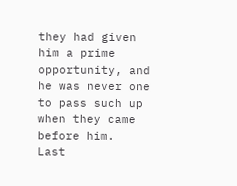they had given him a prime opportunity, and he was never one to pass such up when they came before him.
Last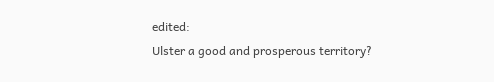edited:
Ulster a good and prosperous territory?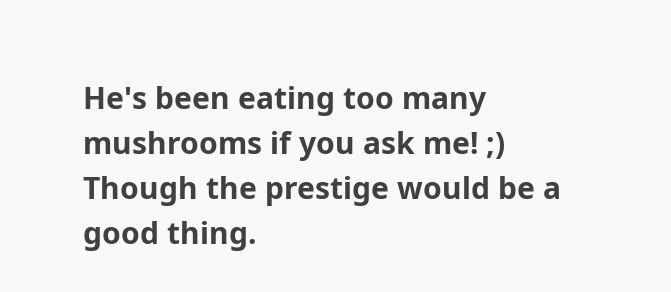He's been eating too many mushrooms if you ask me! ;) Though the prestige would be a good thing.